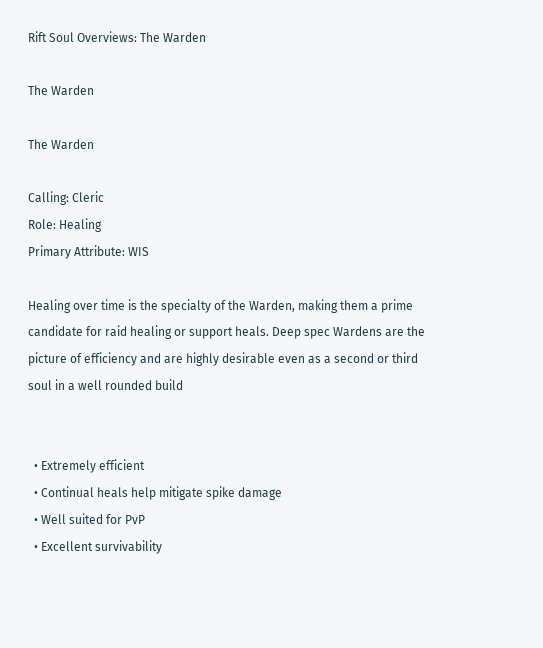Rift Soul Overviews: The Warden

The Warden

The Warden

Calling: Cleric
Role: Healing
Primary Attribute: WIS

Healing over time is the specialty of the Warden, making them a prime candidate for raid healing or support heals. Deep spec Wardens are the picture of efficiency and are highly desirable even as a second or third soul in a well rounded build


  • Extremely efficient
  • Continual heals help mitigate spike damage
  • Well suited for PvP
  • Excellent survivability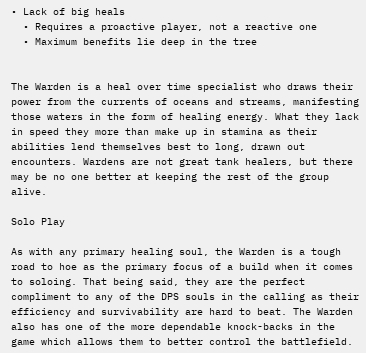• Lack of big heals
  • Requires a proactive player, not a reactive one
  • Maximum benefits lie deep in the tree


The Warden is a heal over time specialist who draws their power from the currents of oceans and streams, manifesting those waters in the form of healing energy. What they lack in speed they more than make up in stamina as their abilities lend themselves best to long, drawn out encounters. Wardens are not great tank healers, but there may be no one better at keeping the rest of the group alive.

Solo Play

As with any primary healing soul, the Warden is a tough road to hoe as the primary focus of a build when it comes to soloing. That being said, they are the perfect compliment to any of the DPS souls in the calling as their efficiency and survivability are hard to beat. The Warden also has one of the more dependable knock-backs in the game which allows them to better control the battlefield.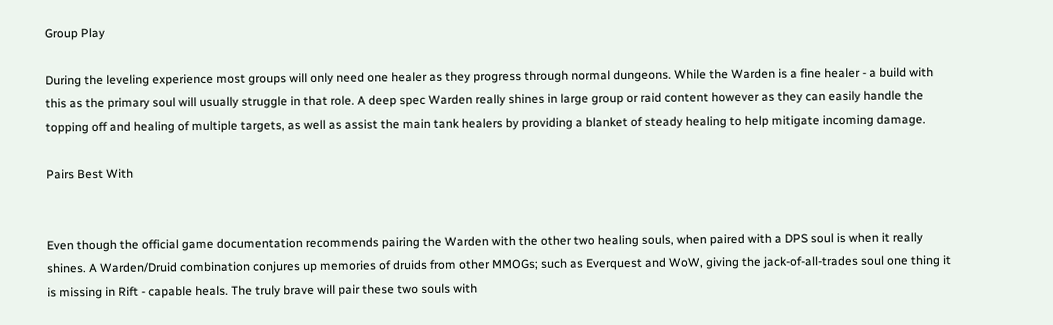Group Play

During the leveling experience most groups will only need one healer as they progress through normal dungeons. While the Warden is a fine healer - a build with this as the primary soul will usually struggle in that role. A deep spec Warden really shines in large group or raid content however as they can easily handle the topping off and healing of multiple targets, as well as assist the main tank healers by providing a blanket of steady healing to help mitigate incoming damage.

Pairs Best With


Even though the official game documentation recommends pairing the Warden with the other two healing souls, when paired with a DPS soul is when it really shines. A Warden/Druid combination conjures up memories of druids from other MMOGs; such as Everquest and WoW, giving the jack-of-all-trades soul one thing it is missing in Rift - capable heals. The truly brave will pair these two souls with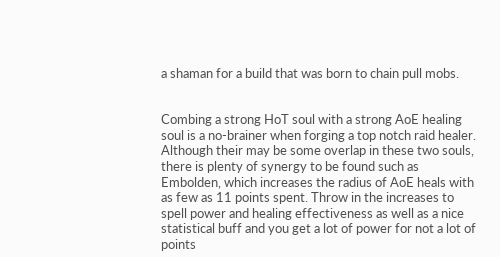a shaman for a build that was born to chain pull mobs.


Combing a strong HoT soul with a strong AoE healing soul is a no-brainer when forging a top notch raid healer. Although their may be some overlap in these two souls, there is plenty of synergy to be found such as Embolden, which increases the radius of AoE heals with as few as 11 points spent. Throw in the increases to spell power and healing effectiveness as well as a nice statistical buff and you get a lot of power for not a lot of points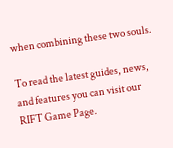when combining these two souls.

To read the latest guides, news, and features you can visit our RIFT Game Page.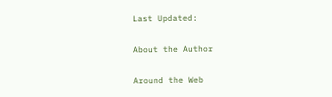Last Updated:

About the Author

Around the Web